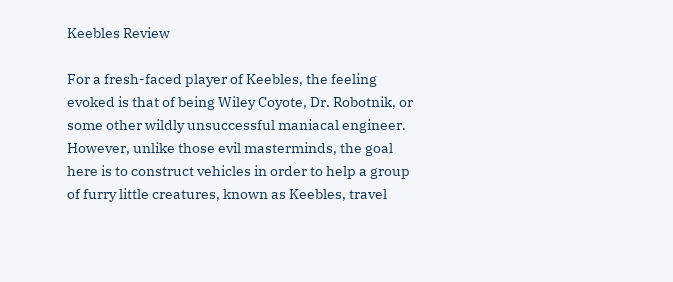Keebles Review

For a fresh-faced player of Keebles, the feeling evoked is that of being Wiley Coyote, Dr. Robotnik, or some other wildly unsuccessful maniacal engineer. However, unlike those evil masterminds, the goal here is to construct vehicles in order to help a group of furry little creatures, known as Keebles, travel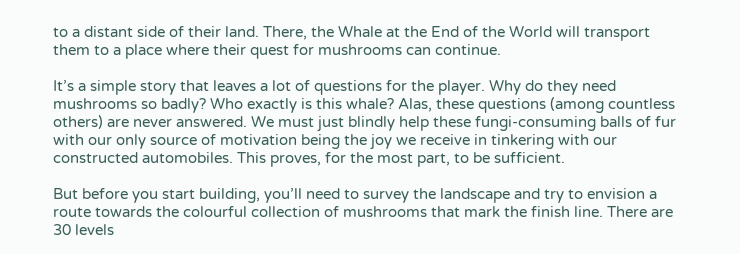to a distant side of their land. There, the Whale at the End of the World will transport them to a place where their quest for mushrooms can continue.

It’s a simple story that leaves a lot of questions for the player. Why do they need mushrooms so badly? Who exactly is this whale? Alas, these questions (among countless others) are never answered. We must just blindly help these fungi-consuming balls of fur with our only source of motivation being the joy we receive in tinkering with our constructed automobiles. This proves, for the most part, to be sufficient.

But before you start building, you’ll need to survey the landscape and try to envision a route towards the colourful collection of mushrooms that mark the finish line. There are 30 levels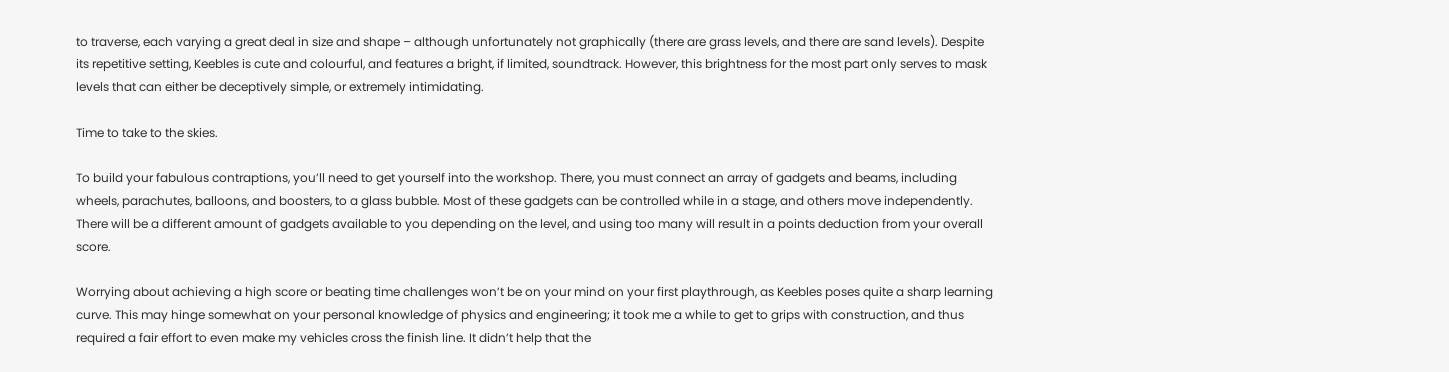to traverse, each varying a great deal in size and shape – although unfortunately not graphically (there are grass levels, and there are sand levels). Despite its repetitive setting, Keebles is cute and colourful, and features a bright, if limited, soundtrack. However, this brightness for the most part only serves to mask levels that can either be deceptively simple, or extremely intimidating.

Time to take to the skies.

To build your fabulous contraptions, you’ll need to get yourself into the workshop. There, you must connect an array of gadgets and beams, including wheels, parachutes, balloons, and boosters, to a glass bubble. Most of these gadgets can be controlled while in a stage, and others move independently. There will be a different amount of gadgets available to you depending on the level, and using too many will result in a points deduction from your overall score.

Worrying about achieving a high score or beating time challenges won’t be on your mind on your first playthrough, as Keebles poses quite a sharp learning curve. This may hinge somewhat on your personal knowledge of physics and engineering; it took me a while to get to grips with construction, and thus required a fair effort to even make my vehicles cross the finish line. It didn’t help that the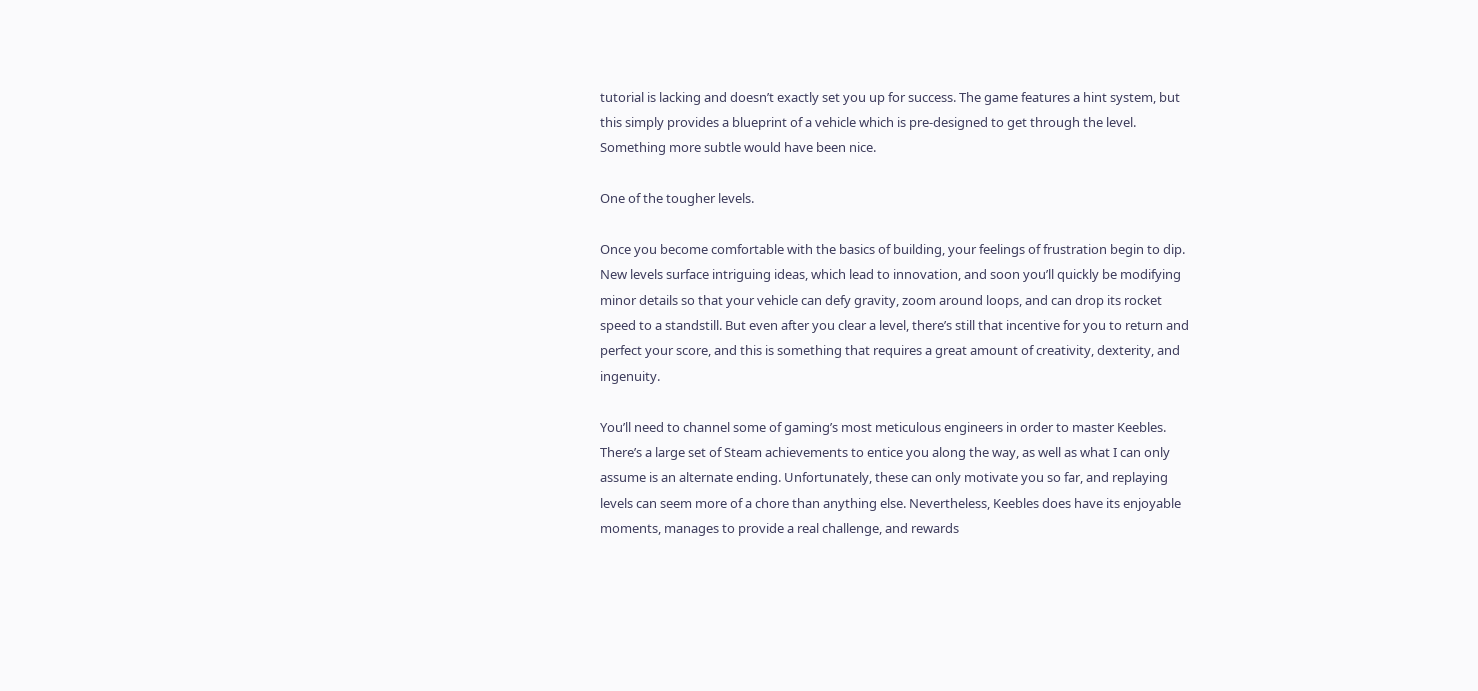tutorial is lacking and doesn’t exactly set you up for success. The game features a hint system, but this simply provides a blueprint of a vehicle which is pre-designed to get through the level. Something more subtle would have been nice.

One of the tougher levels.

Once you become comfortable with the basics of building, your feelings of frustration begin to dip. New levels surface intriguing ideas, which lead to innovation, and soon you’ll quickly be modifying minor details so that your vehicle can defy gravity, zoom around loops, and can drop its rocket speed to a standstill. But even after you clear a level, there’s still that incentive for you to return and perfect your score, and this is something that requires a great amount of creativity, dexterity, and ingenuity.

You’ll need to channel some of gaming’s most meticulous engineers in order to master Keebles. There’s a large set of Steam achievements to entice you along the way, as well as what I can only assume is an alternate ending. Unfortunately, these can only motivate you so far, and replaying levels can seem more of a chore than anything else. Nevertheless, Keebles does have its enjoyable moments, manages to provide a real challenge, and rewards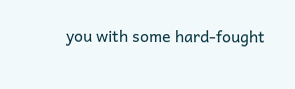you with some hard-fought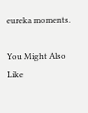eureka moments.

You Might Also Like